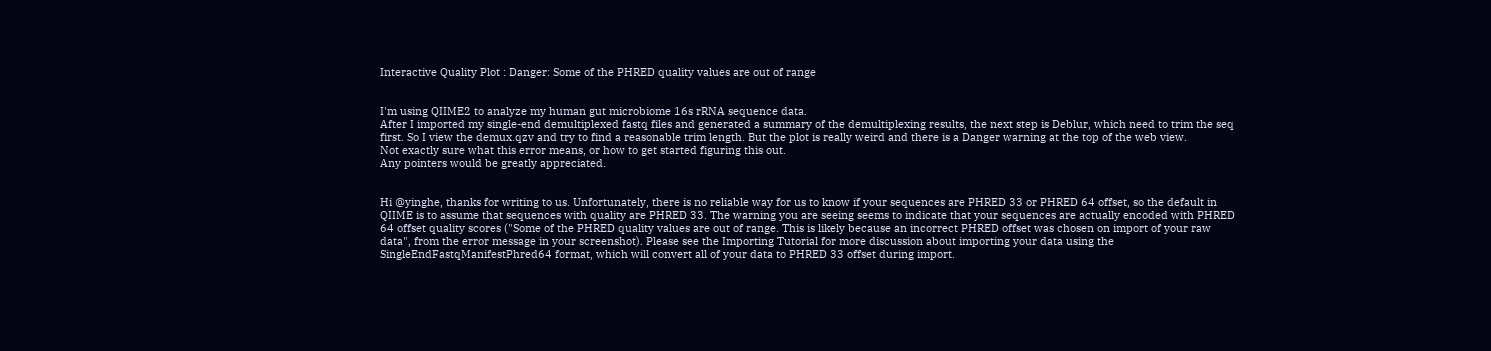Interactive Quality Plot : Danger: Some of the PHRED quality values are out of range


I'm using QIIME2 to analyze my human gut microbiome 16s rRNA sequence data.
After I imported my single-end demultiplexed fastq files and generated a summary of the demultiplexing results, the next step is Deblur, which need to trim the seq first. So I view the demux.qzv and try to find a reasonable trim length. But the plot is really weird and there is a Danger warning at the top of the web view.
Not exactly sure what this error means, or how to get started figuring this out.
Any pointers would be greatly appreciated.


Hi @yinghe, thanks for writing to us. Unfortunately, there is no reliable way for us to know if your sequences are PHRED 33 or PHRED 64 offset, so the default in QIIME is to assume that sequences with quality are PHRED 33. The warning you are seeing seems to indicate that your sequences are actually encoded with PHRED 64 offset quality scores ("Some of the PHRED quality values are out of range. This is likely because an incorrect PHRED offset was chosen on import of your raw data", from the error message in your screenshot). Please see the Importing Tutorial for more discussion about importing your data using the SingleEndFastqManifestPhred64 format, which will convert all of your data to PHRED 33 offset during import.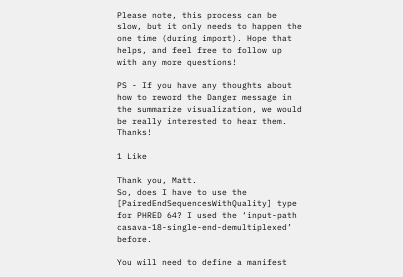Please note, this process can be slow, but it only needs to happen the one time (during import). Hope that helps, and feel free to follow up with any more questions!

PS - If you have any thoughts about how to reword the Danger message in the summarize visualization, we would be really interested to hear them. Thanks!

1 Like

Thank you, Matt.
So, does I have to use the [PairedEndSequencesWithQuality] type for PHRED 64? I used the ‘input-path casava-18-single-end-demultiplexed’ before.

You will need to define a manifest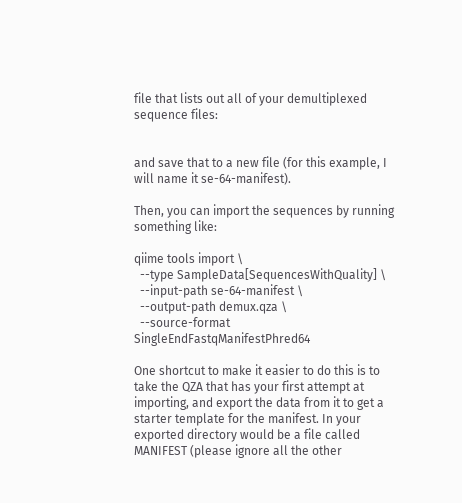file that lists out all of your demultiplexed sequence files:


and save that to a new file (for this example, I will name it se-64-manifest).

Then, you can import the sequences by running something like:

qiime tools import \
  --type SampleData[SequencesWithQuality] \
  --input-path se-64-manifest \
  --output-path demux.qza \
  --source-format SingleEndFastqManifestPhred64

One shortcut to make it easier to do this is to take the QZA that has your first attempt at importing, and export the data from it to get a starter template for the manifest. In your exported directory would be a file called MANIFEST (please ignore all the other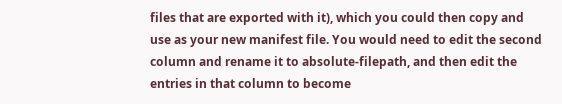files that are exported with it), which you could then copy and use as your new manifest file. You would need to edit the second column and rename it to absolute-filepath, and then edit the entries in that column to become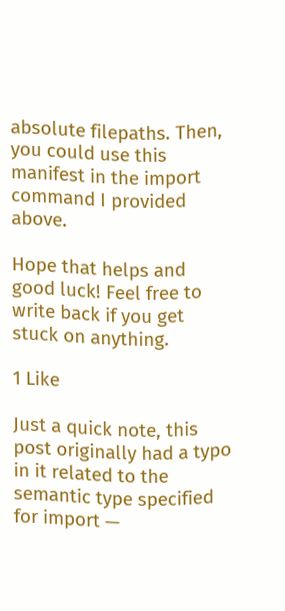absolute filepaths. Then, you could use this manifest in the import command I provided above.

Hope that helps and good luck! Feel free to write back if you get stuck on anything.

1 Like

Just a quick note, this post originally had a typo in it related to the semantic type specified for import —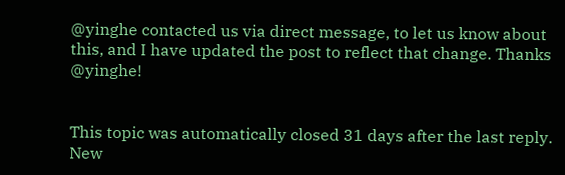@yinghe contacted us via direct message, to let us know about this, and I have updated the post to reflect that change. Thanks @yinghe!


This topic was automatically closed 31 days after the last reply. New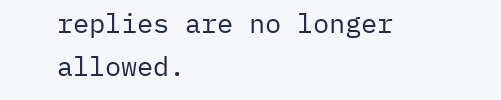replies are no longer allowed.